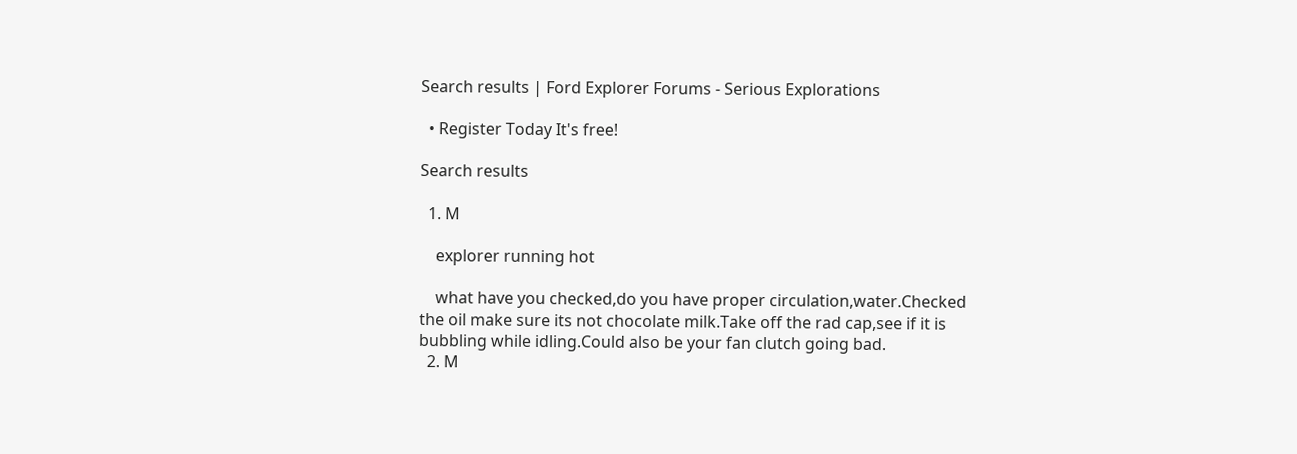Search results | Ford Explorer Forums - Serious Explorations

  • Register Today It's free!

Search results

  1. M

    explorer running hot

    what have you checked,do you have proper circulation,water.Checked the oil make sure its not chocolate milk.Take off the rad cap,see if it is bubbling while idling.Could also be your fan clutch going bad.
  2. M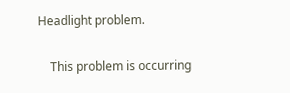Headlight problem.

    This problem is occurring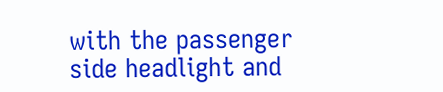with the passenger side headlight and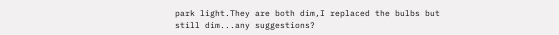park light.They are both dim,I replaced the bulbs but still dim...any suggestions?